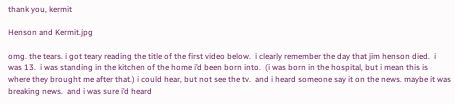thank you, kermit

Henson and Kermit.jpg

omg. the tears. i got teary reading the title of the first video below.  i clearly remember the day that jim henson died.  i was 13.  i was standing in the kitchen of the home i’d been born into.  (i was born in the hospital, but i mean this is where they brought me after that.) i could hear, but not see the tv.  and i heard someone say it on the news. maybe it was breaking news.  and i was sure i’d heard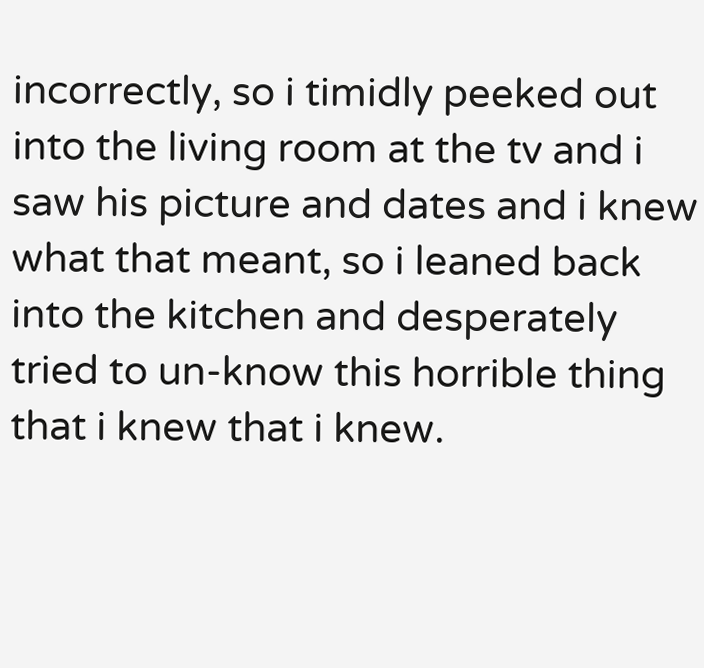incorrectly, so i timidly peeked out into the living room at the tv and i saw his picture and dates and i knew what that meant, so i leaned back into the kitchen and desperately tried to un-know this horrible thing that i knew that i knew.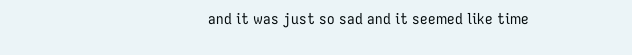and it was just so sad and it seemed like time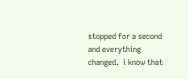stopped for a second and everything changed.  i know that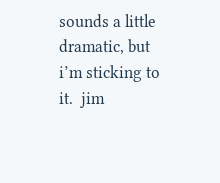sounds a little dramatic, but i’m sticking to it.  jim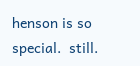henson is so special.  still.